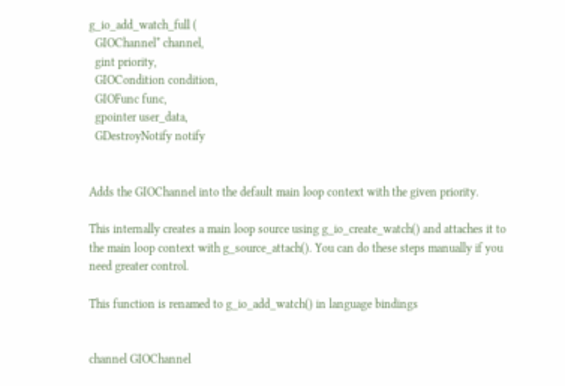g_io_add_watch_full (
  GIOChannel* channel,
  gint priority,
  GIOCondition condition,
  GIOFunc func,
  gpointer user_data,
  GDestroyNotify notify


Adds the GIOChannel into the default main loop context with the given priority.

This internally creates a main loop source using g_io_create_watch() and attaches it to the main loop context with g_source_attach(). You can do these steps manually if you need greater control.

This function is renamed to g_io_add_watch() in language bindings


channel GIOChannel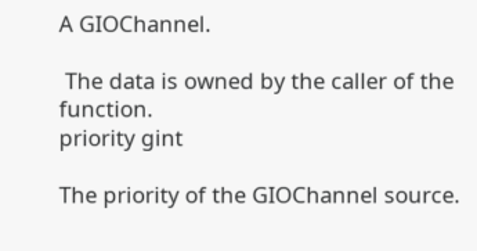A GIOChannel.

 The data is owned by the caller of the function.
priority gint

The priority of the GIOChannel source.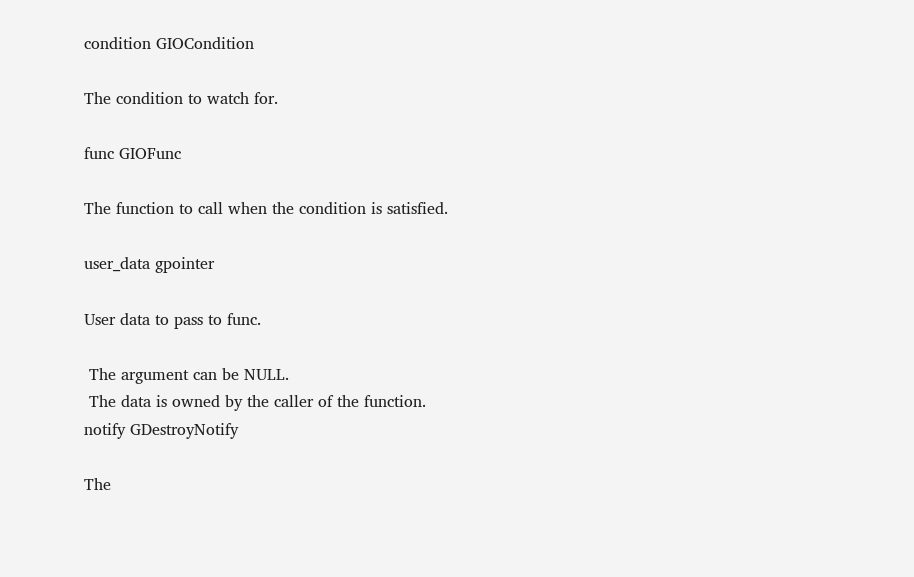condition GIOCondition

The condition to watch for.

func GIOFunc

The function to call when the condition is satisfied.

user_data gpointer

User data to pass to func.

 The argument can be NULL.
 The data is owned by the caller of the function.
notify GDestroyNotify

The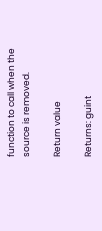function to call when the source is removed.

Return value

Returns: guint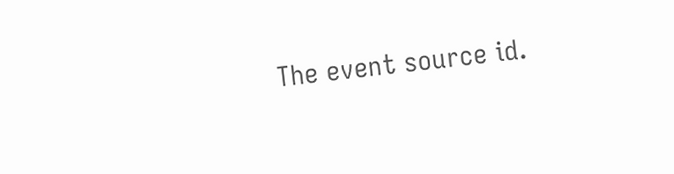The event source id.